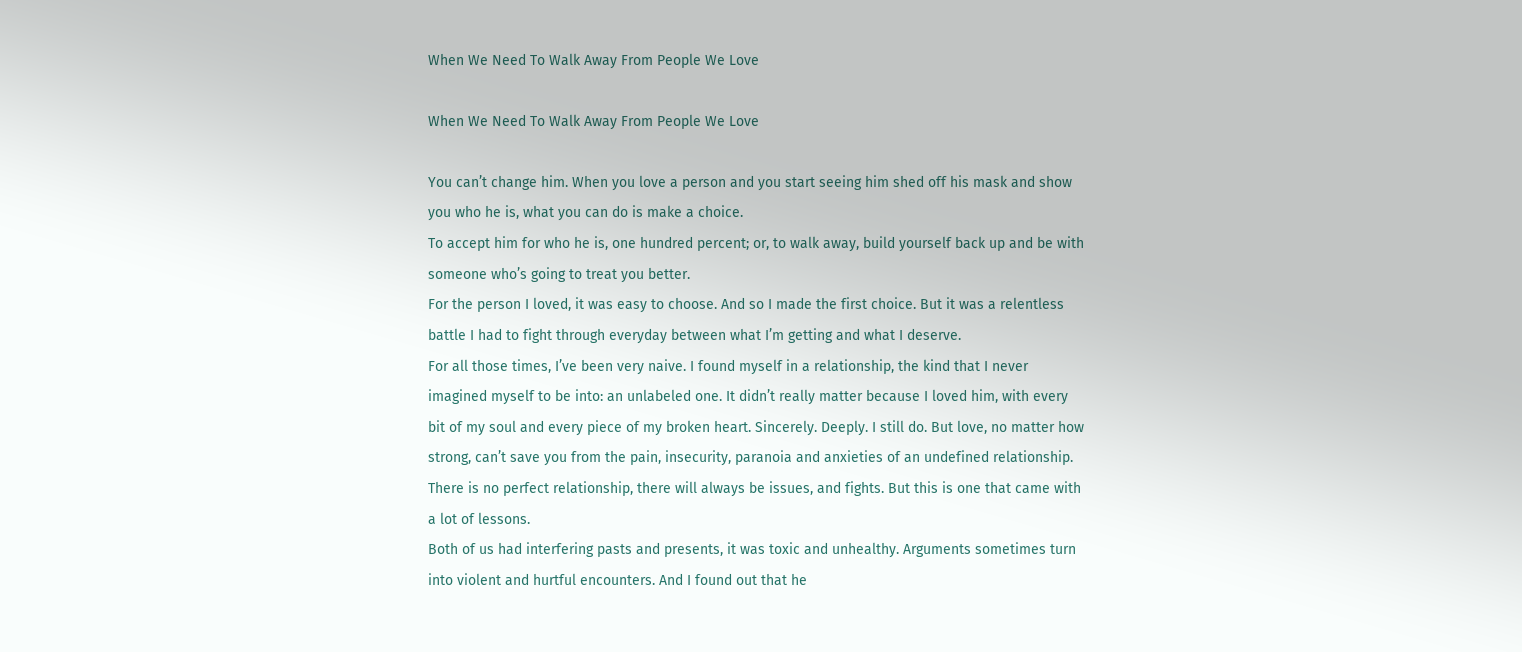When We Need To Walk Away From People We Love

When We Need To Walk Away From People We Love

You can’t change him. When you love a person and you start seeing him shed off his mask and show you who he is, what you can do is make a choice.
To accept him for who he is, one hundred percent; or, to walk away, build yourself back up and be with someone who’s going to treat you better.
For the person I loved, it was easy to choose. And so I made the first choice. But it was a relentless battle I had to fight through everyday between what I’m getting and what I deserve.
For all those times, I’ve been very naive. I found myself in a relationship, the kind that I never imagined myself to be into: an unlabeled one. It didn’t really matter because I loved him, with every bit of my soul and every piece of my broken heart. Sincerely. Deeply. I still do. But love, no matter how strong, can’t save you from the pain, insecurity, paranoia and anxieties of an undefined relationship.
There is no perfect relationship, there will always be issues, and fights. But this is one that came with a lot of lessons.
Both of us had interfering pasts and presents, it was toxic and unhealthy. Arguments sometimes turn into violent and hurtful encounters. And I found out that he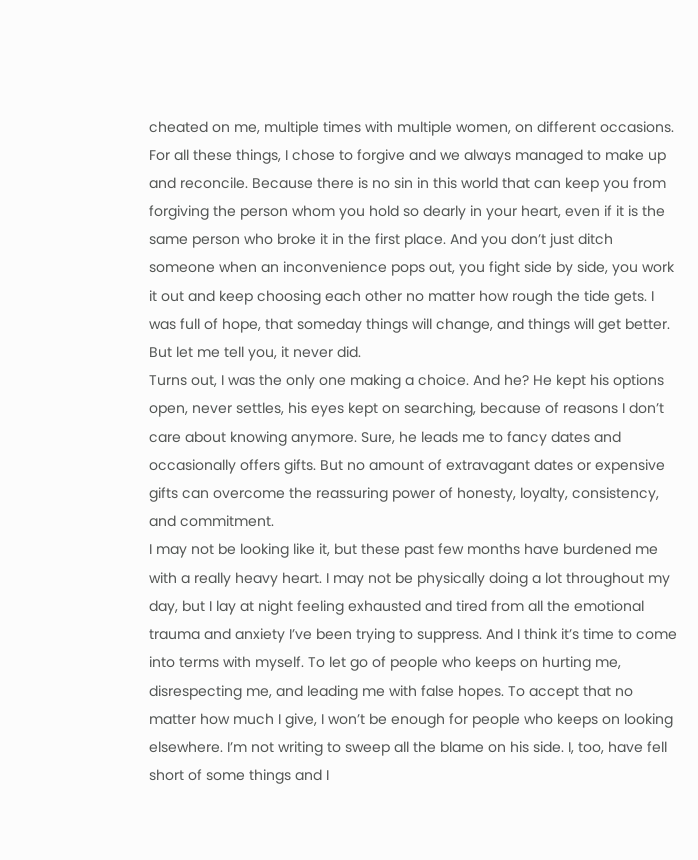cheated on me, multiple times with multiple women, on different occasions. For all these things, I chose to forgive and we always managed to make up and reconcile. Because there is no sin in this world that can keep you from forgiving the person whom you hold so dearly in your heart, even if it is the same person who broke it in the first place. And you don’t just ditch someone when an inconvenience pops out, you fight side by side, you work it out and keep choosing each other no matter how rough the tide gets. I was full of hope, that someday things will change, and things will get better.
But let me tell you, it never did.
Turns out, I was the only one making a choice. And he? He kept his options open, never settles, his eyes kept on searching, because of reasons I don’t care about knowing anymore. Sure, he leads me to fancy dates and occasionally offers gifts. But no amount of extravagant dates or expensive gifts can overcome the reassuring power of honesty, loyalty, consistency, and commitment.
I may not be looking like it, but these past few months have burdened me with a really heavy heart. I may not be physically doing a lot throughout my day, but I lay at night feeling exhausted and tired from all the emotional trauma and anxiety I’ve been trying to suppress. And I think it’s time to come into terms with myself. To let go of people who keeps on hurting me, disrespecting me, and leading me with false hopes. To accept that no matter how much I give, I won’t be enough for people who keeps on looking elsewhere. I’m not writing to sweep all the blame on his side. I, too, have fell short of some things and I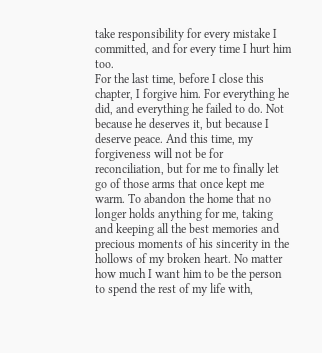take responsibility for every mistake I committed, and for every time I hurt him too.
For the last time, before I close this chapter, I forgive him. For everything he did, and everything he failed to do. Not because he deserves it, but because I deserve peace. And this time, my forgiveness will not be for reconciliation, but for me to finally let go of those arms that once kept me warm. To abandon the home that no longer holds anything for me, taking and keeping all the best memories and precious moments of his sincerity in the hollows of my broken heart. No matter how much I want him to be the person to spend the rest of my life with,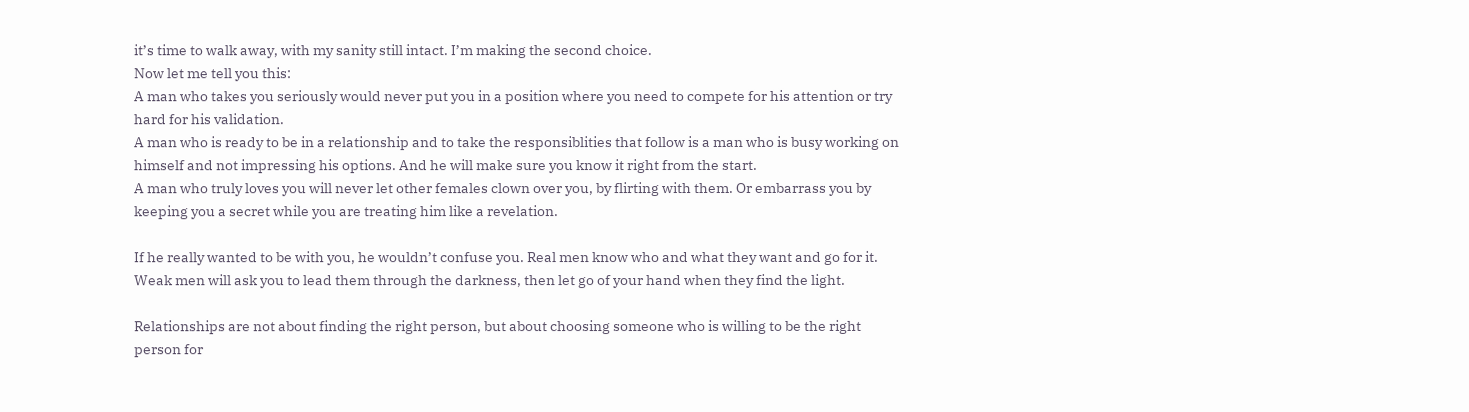it’s time to walk away, with my sanity still intact. I’m making the second choice.
Now let me tell you this:
A man who takes you seriously would never put you in a position where you need to compete for his attention or try hard for his validation.
A man who is ready to be in a relationship and to take the responsiblities that follow is a man who is busy working on himself and not impressing his options. And he will make sure you know it right from the start.
A man who truly loves you will never let other females clown over you, by flirting with them. Or embarrass you by keeping you a secret while you are treating him like a revelation.

If he really wanted to be with you, he wouldn’t confuse you. Real men know who and what they want and go for it. Weak men will ask you to lead them through the darkness, then let go of your hand when they find the light.

Relationships are not about finding the right person, but about choosing someone who is willing to be the right person for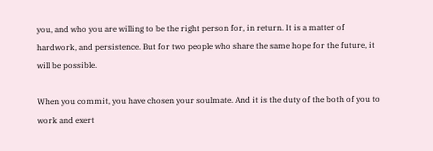you, and who you are willing to be the right person for, in return. It is a matter of hardwork, and persistence. But for two people who share the same hope for the future, it will be possible.

When you commit, you have chosen your soulmate. And it is the duty of the both of you to  work and exert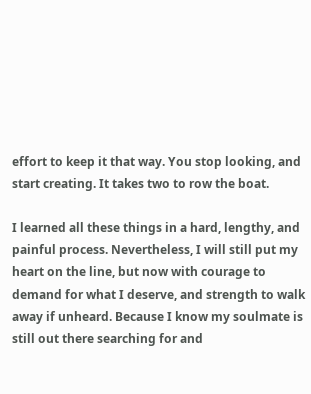effort to keep it that way. You stop looking, and start creating. It takes two to row the boat.

I learned all these things in a hard, lengthy, and painful process. Nevertheless, I will still put my heart on the line, but now with courage to demand for what I deserve, and strength to walk away if unheard. Because I know my soulmate is still out there searching for and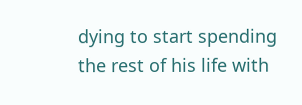dying to start spending the rest of his life with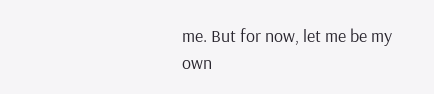me. But for now, let me be my own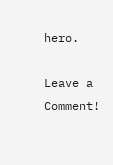hero.

Leave a Comment!